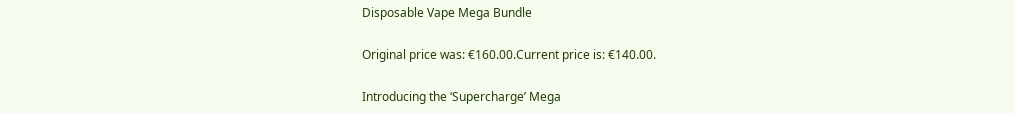Disposable Vape Mega Bundle

Original price was: €160.00.Current price is: €140.00.

Introducing the ‘Supercharge’ Mega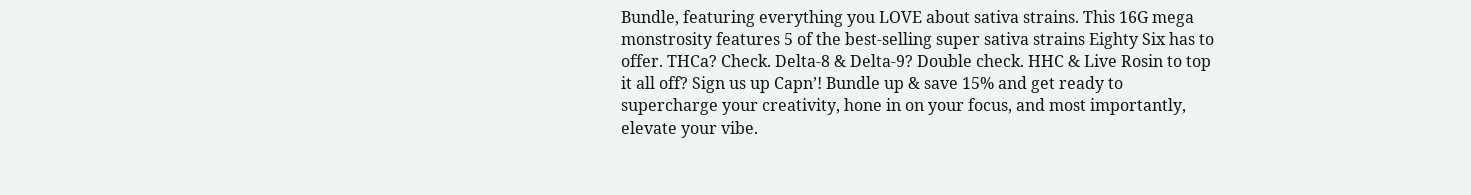Bundle, featuring everything you LOVE about sativa strains. This 16G mega monstrosity features 5 of the best-selling super sativa strains Eighty Six has to offer. THCa? Check. Delta-8 & Delta-9? Double check. HHC & Live Rosin to top it all off? Sign us up Capn’! Bundle up & save 15% and get ready to supercharge your creativity, hone in on your focus, and most importantly, elevate your vibe.